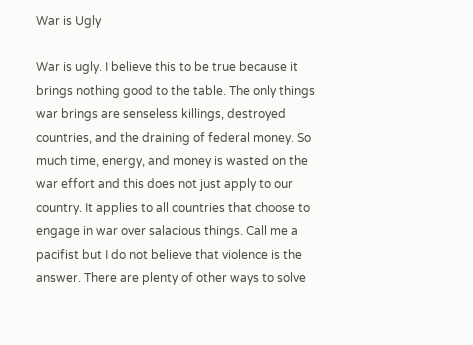War is Ugly

War is ugly. I believe this to be true because it brings nothing good to the table. The only things war brings are senseless killings, destroyed countries, and the draining of federal money. So much time, energy, and money is wasted on the war effort and this does not just apply to our country. It applies to all countries that choose to engage in war over salacious things. Call me a pacifist but I do not believe that violence is the answer. There are plenty of other ways to solve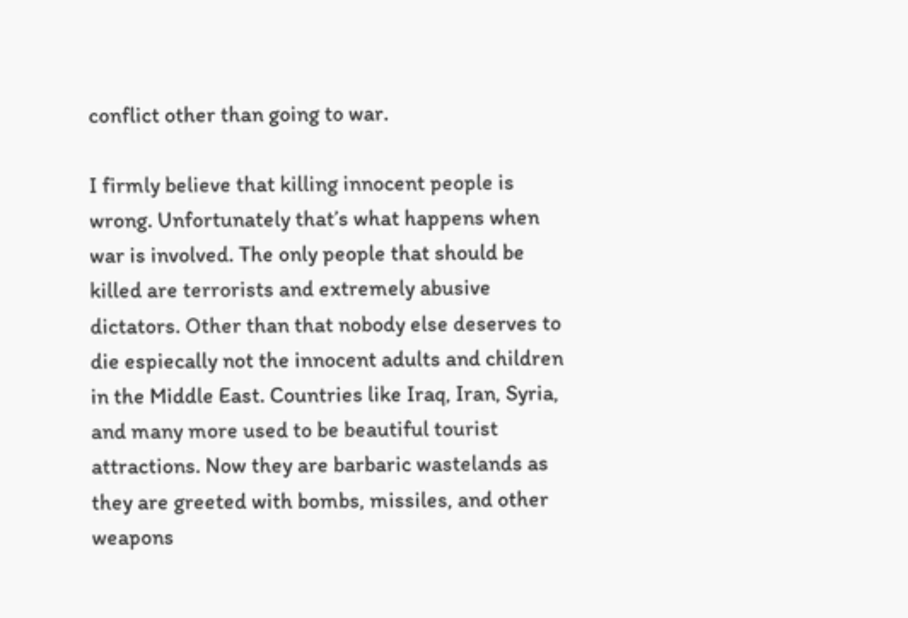conflict other than going to war.

I firmly believe that killing innocent people is wrong. Unfortunately that’s what happens when war is involved. The only people that should be killed are terrorists and extremely abusive dictators. Other than that nobody else deserves to die espiecally not the innocent adults and children in the Middle East. Countries like Iraq, Iran, Syria, and many more used to be beautiful tourist attractions. Now they are barbaric wastelands as they are greeted with bombs, missiles, and other weapons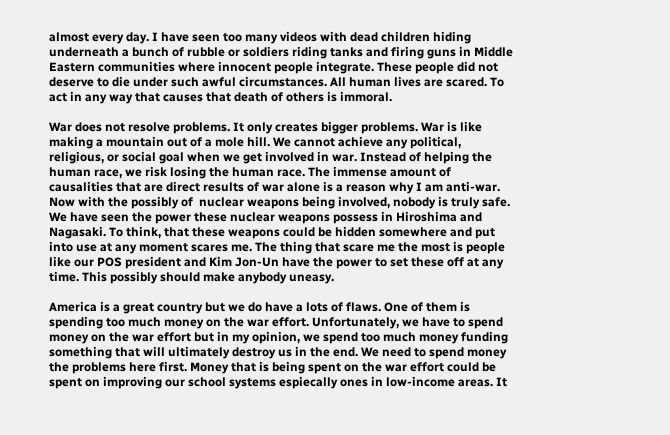almost every day. I have seen too many videos with dead children hiding underneath a bunch of rubble or soldiers riding tanks and firing guns in Middle Eastern communities where innocent people integrate. These people did not deserve to die under such awful circumstances. All human lives are scared. To act in any way that causes that death of others is immoral.

War does not resolve problems. It only creates bigger problems. War is like making a mountain out of a mole hill. We cannot achieve any political, religious, or social goal when we get involved in war. Instead of helping the human race, we risk losing the human race. The immense amount of causalities that are direct results of war alone is a reason why I am anti-war. Now with the possibly of  nuclear weapons being involved, nobody is truly safe. We have seen the power these nuclear weapons possess in Hiroshima and Nagasaki. To think, that these weapons could be hidden somewhere and put into use at any moment scares me. The thing that scare me the most is people like our POS president and Kim Jon-Un have the power to set these off at any time. This possibly should make anybody uneasy.

America is a great country but we do have a lots of flaws. One of them is spending too much money on the war effort. Unfortunately, we have to spend money on the war effort but in my opinion, we spend too much money funding something that will ultimately destroy us in the end. We need to spend money the problems here first. Money that is being spent on the war effort could be spent on improving our school systems espiecally ones in low-income areas. It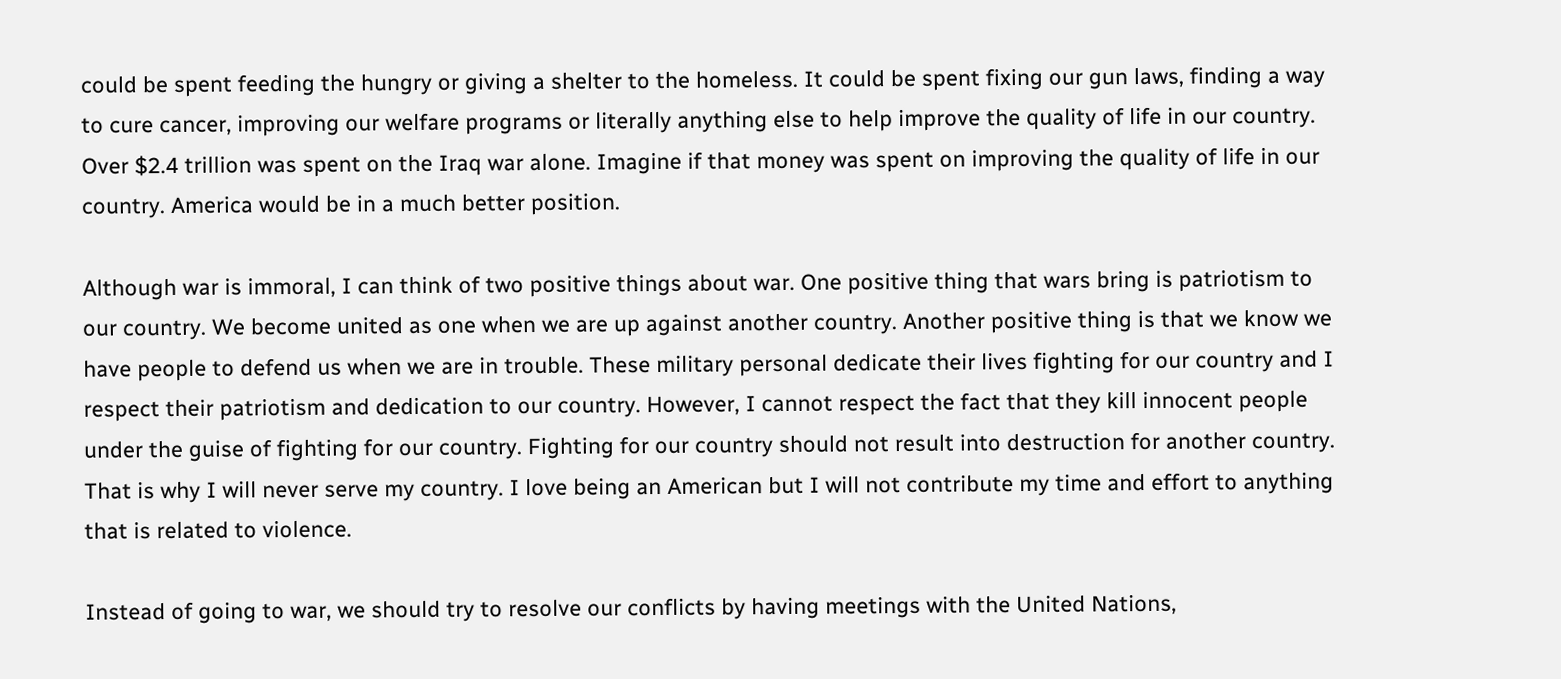could be spent feeding the hungry or giving a shelter to the homeless. It could be spent fixing our gun laws, finding a way to cure cancer, improving our welfare programs or literally anything else to help improve the quality of life in our country. Over $2.4 trillion was spent on the Iraq war alone. Imagine if that money was spent on improving the quality of life in our country. America would be in a much better position.

Although war is immoral, I can think of two positive things about war. One positive thing that wars bring is patriotism to our country. We become united as one when we are up against another country. Another positive thing is that we know we have people to defend us when we are in trouble. These military personal dedicate their lives fighting for our country and I respect their patriotism and dedication to our country. However, I cannot respect the fact that they kill innocent people under the guise of fighting for our country. Fighting for our country should not result into destruction for another country. That is why I will never serve my country. I love being an American but I will not contribute my time and effort to anything that is related to violence.

Instead of going to war, we should try to resolve our conflicts by having meetings with the United Nations,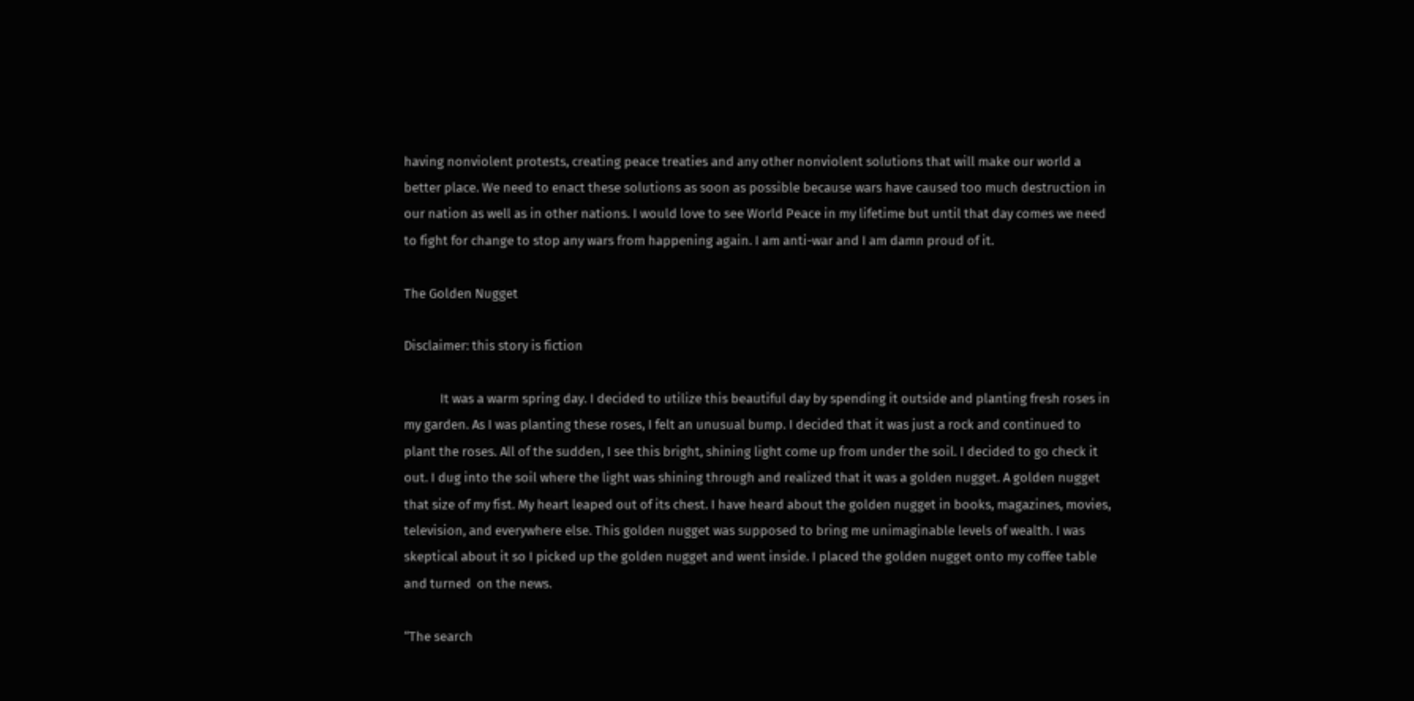having nonviolent protests, creating peace treaties and any other nonviolent solutions that will make our world a better place. We need to enact these solutions as soon as possible because wars have caused too much destruction in our nation as well as in other nations. I would love to see World Peace in my lifetime but until that day comes we need to fight for change to stop any wars from happening again. I am anti-war and I am damn proud of it.

The Golden Nugget

Disclaimer: this story is fiction

            It was a warm spring day. I decided to utilize this beautiful day by spending it outside and planting fresh roses in my garden. As I was planting these roses, I felt an unusual bump. I decided that it was just a rock and continued to plant the roses. All of the sudden, I see this bright, shining light come up from under the soil. I decided to go check it out. I dug into the soil where the light was shining through and realized that it was a golden nugget. A golden nugget that size of my fist. My heart leaped out of its chest. I have heard about the golden nugget in books, magazines, movies, television, and everywhere else. This golden nugget was supposed to bring me unimaginable levels of wealth. I was skeptical about it so I picked up the golden nugget and went inside. I placed the golden nugget onto my coffee table and turned  on the news.

“The search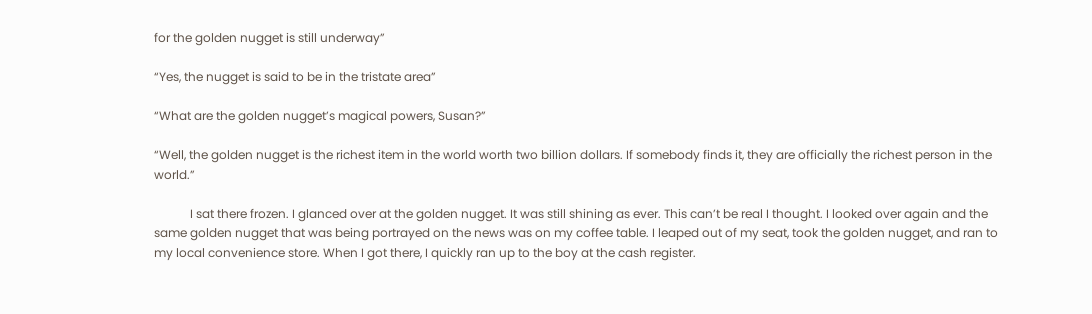for the golden nugget is still underway”

“Yes, the nugget is said to be in the tristate area”

“What are the golden nugget’s magical powers, Susan?”

“Well, the golden nugget is the richest item in the world worth two billion dollars. If somebody finds it, they are officially the richest person in the world.”

            I sat there frozen. I glanced over at the golden nugget. It was still shining as ever. This can’t be real I thought. I looked over again and the same golden nugget that was being portrayed on the news was on my coffee table. I leaped out of my seat, took the golden nugget, and ran to my local convenience store. When I got there, I quickly ran up to the boy at the cash register.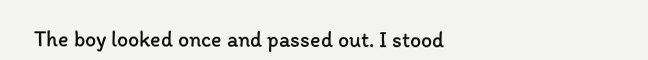The boy looked once and passed out. I stood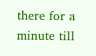there for a minute till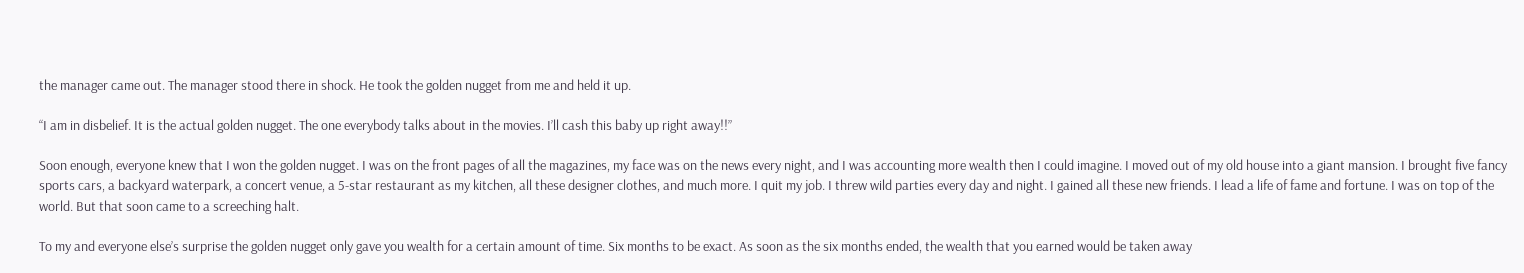the manager came out. The manager stood there in shock. He took the golden nugget from me and held it up.

“I am in disbelief. It is the actual golden nugget. The one everybody talks about in the movies. I’ll cash this baby up right away!!”

Soon enough, everyone knew that I won the golden nugget. I was on the front pages of all the magazines, my face was on the news every night, and I was accounting more wealth then I could imagine. I moved out of my old house into a giant mansion. I brought five fancy sports cars, a backyard waterpark, a concert venue, a 5-star restaurant as my kitchen, all these designer clothes, and much more. I quit my job. I threw wild parties every day and night. I gained all these new friends. I lead a life of fame and fortune. I was on top of the world. But that soon came to a screeching halt.

To my and everyone else’s surprise the golden nugget only gave you wealth for a certain amount of time. Six months to be exact. As soon as the six months ended, the wealth that you earned would be taken away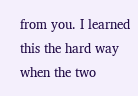from you. I learned this the hard way when the two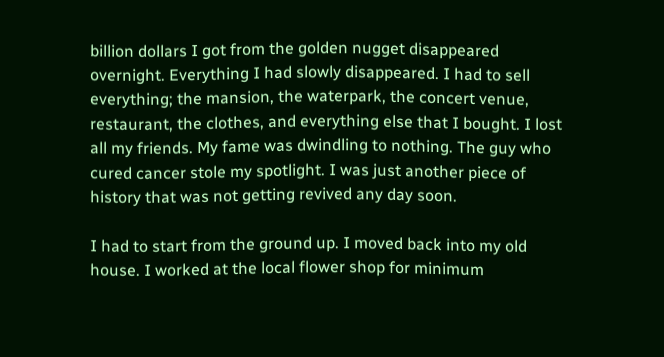billion dollars I got from the golden nugget disappeared overnight. Everything I had slowly disappeared. I had to sell everything; the mansion, the waterpark, the concert venue, restaurant, the clothes, and everything else that I bought. I lost all my friends. My fame was dwindling to nothing. The guy who cured cancer stole my spotlight. I was just another piece of history that was not getting revived any day soon.

I had to start from the ground up. I moved back into my old house. I worked at the local flower shop for minimum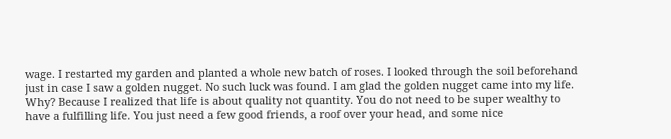wage. I restarted my garden and planted a whole new batch of roses. I looked through the soil beforehand just in case I saw a golden nugget. No such luck was found. I am glad the golden nugget came into my life. Why? Because I realized that life is about quality not quantity. You do not need to be super wealthy to have a fulfilling life. You just need a few good friends, a roof over your head, and some nice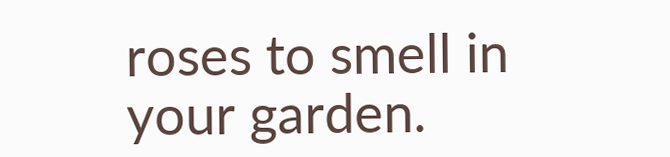roses to smell in your garden.